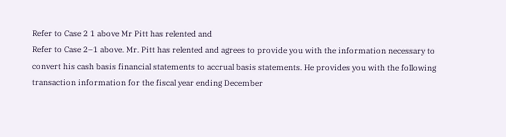Refer to Case 2 1 above Mr Pitt has relented and
Refer to Case 2–1 above. Mr. Pitt has relented and agrees to provide you with the information necessary to convert his cash basis financial statements to accrual basis statements. He provides you with the following transaction information for the fiscal year ending December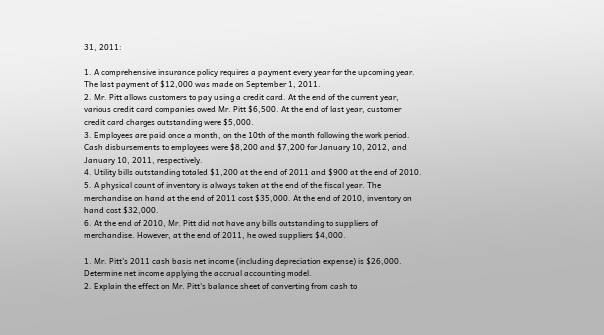31, 2011:

1. A comprehensive insurance policy requires a payment every year for the upcoming year. The last payment of $12,000 was made on September 1, 2011.
2. Mr. Pitt allows customers to pay using a credit card. At the end of the current year, various credit card companies owed Mr. Pitt $6,500. At the end of last year, customer credit card charges outstanding were $5,000.
3. Employees are paid once a month, on the 10th of the month following the work period. Cash disbursements to employees were $8,200 and $7,200 for January 10, 2012, and January 10, 2011, respectively.
4. Utility bills outstanding totaled $1,200 at the end of 2011 and $900 at the end of 2010.
5. A physical count of inventory is always taken at the end of the fiscal year. The merchandise on hand at the end of 2011 cost $35,000. At the end of 2010, inventory on hand cost $32,000.
6. At the end of 2010, Mr. Pitt did not have any bills outstanding to suppliers of merchandise. However, at the end of 2011, he owed suppliers $4,000.

1. Mr. Pitt's 2011 cash basis net income (including depreciation expense) is $26,000. Determine net income applying the accrual accounting model.
2. Explain the effect on Mr. Pitt's balance sheet of converting from cash to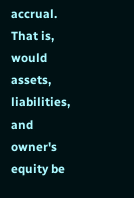accrual. That is, would assets, liabilities, and owner's equity be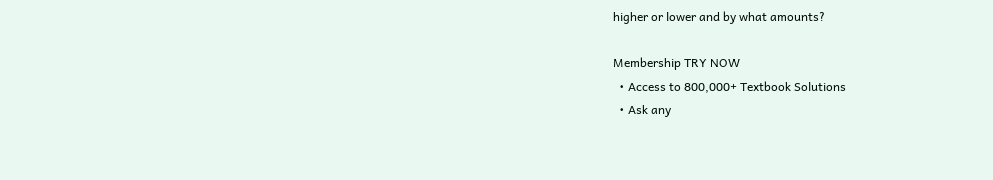higher or lower and by what amounts?

Membership TRY NOW
  • Access to 800,000+ Textbook Solutions
  • Ask any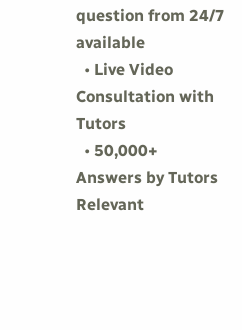question from 24/7 available
  • Live Video Consultation with Tutors
  • 50,000+ Answers by Tutors
Relevant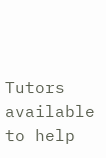Tutors available to help